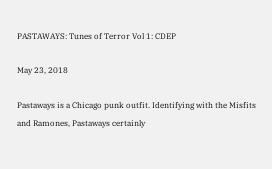PASTAWAYS: Tunes of Terror Vol 1: CDEP

May 23, 2018

Pastaways is a Chicago punk outfit. Identifying with the Misfits and Ramones, Pastaways certainly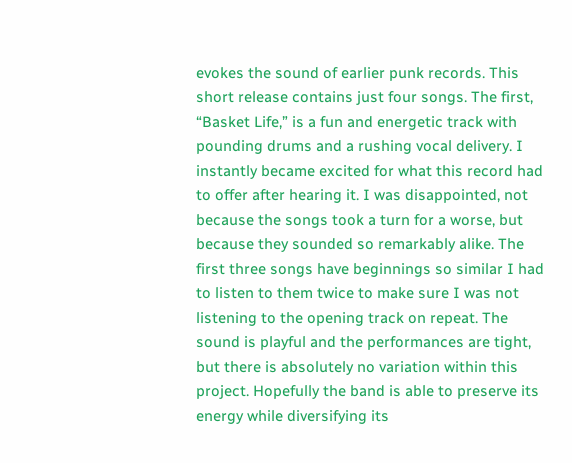evokes the sound of earlier punk records. This short release contains just four songs. The first, “Basket Life,” is a fun and energetic track with pounding drums and a rushing vocal delivery. I instantly became excited for what this record had to offer after hearing it. I was disappointed, not because the songs took a turn for a worse, but because they sounded so remarkably alike. The first three songs have beginnings so similar I had to listen to them twice to make sure I was not listening to the opening track on repeat. The sound is playful and the performances are tight, but there is absolutely no variation within this project. Hopefully the band is able to preserve its energy while diversifying its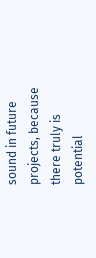sound in future projects, because there truly is potential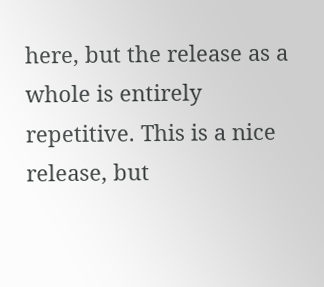here, but the release as a whole is entirely repetitive. This is a nice release, but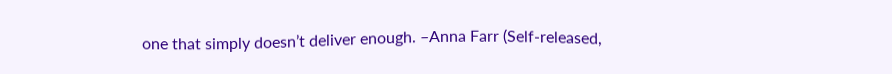one that simply doesn’t deliver enough. –Anna Farr (Self-released,